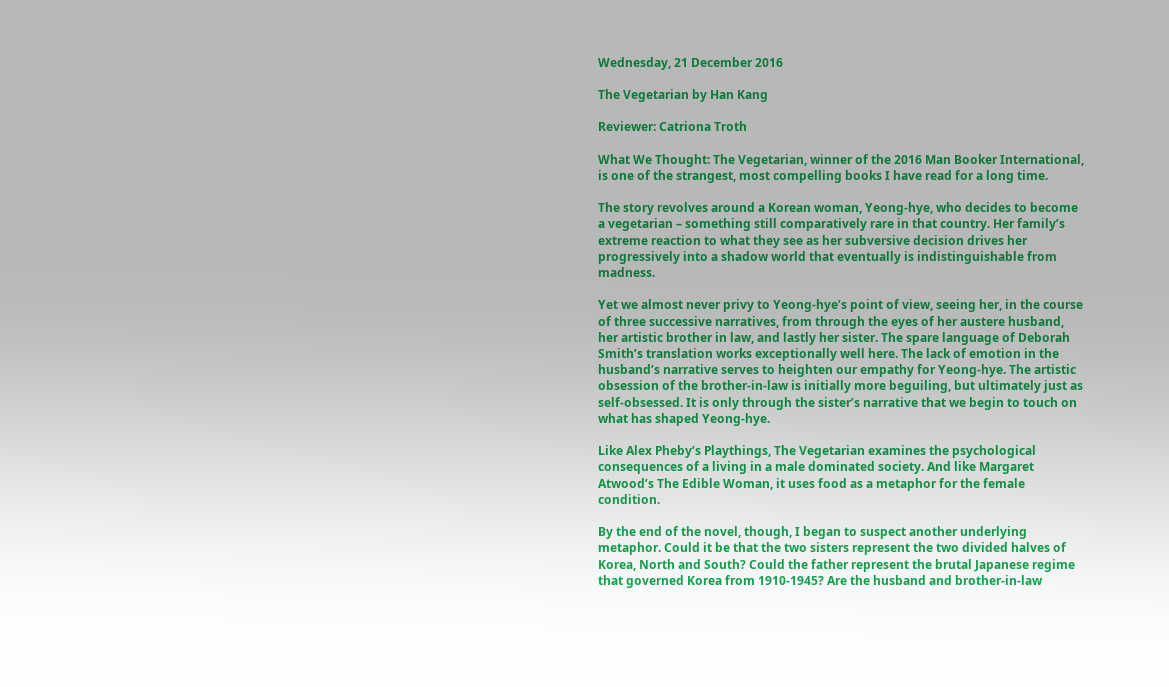Wednesday, 21 December 2016

The Vegetarian by Han Kang

Reviewer: Catriona Troth

What We Thought: The Vegetarian, winner of the 2016 Man Booker International, is one of the strangest, most compelling books I have read for a long time.

The story revolves around a Korean woman, Yeong-hye, who decides to become a vegetarian – something still comparatively rare in that country. Her family’s extreme reaction to what they see as her subversive decision drives her progressively into a shadow world that eventually is indistinguishable from madness.

Yet we almost never privy to Yeong-hye’s point of view, seeing her, in the course of three successive narratives, from through the eyes of her austere husband, her artistic brother in law, and lastly her sister. The spare language of Deborah Smith’s translation works exceptionally well here. The lack of emotion in the husband’s narrative serves to heighten our empathy for Yeong-hye. The artistic obsession of the brother-in-law is initially more beguiling, but ultimately just as self-obsessed. It is only through the sister’s narrative that we begin to touch on what has shaped Yeong-hye.

Like Alex Pheby’s Playthings, The Vegetarian examines the psychological consequences of a living in a male dominated society. And like Margaret Atwood’s The Edible Woman, it uses food as a metaphor for the female condition.

By the end of the novel, though, I began to suspect another underlying metaphor. Could it be that the two sisters represent the two divided halves of Korea, North and South? Could the father represent the brutal Japanese regime that governed Korea from 1910-1945? Are the husband and brother-in-law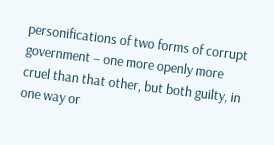personifications of two forms of corrupt government – one more openly more cruel than that other, but both guilty, in one way or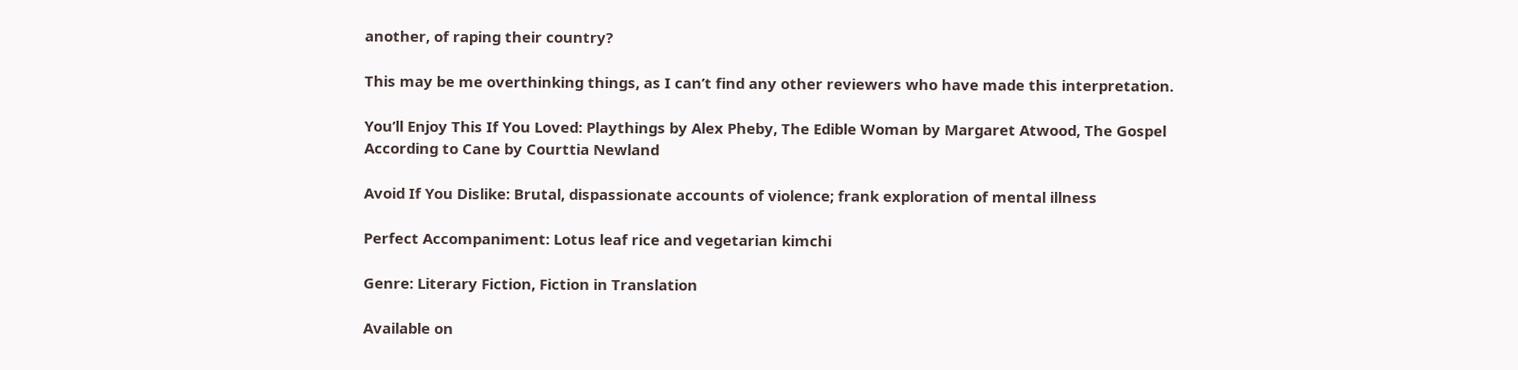another, of raping their country?

This may be me overthinking things, as I can’t find any other reviewers who have made this interpretation.

You’ll Enjoy This If You Loved: Playthings by Alex Pheby, The Edible Woman by Margaret Atwood, The Gospel According to Cane by Courttia Newland

Avoid If You Dislike: Brutal, dispassionate accounts of violence; frank exploration of mental illness

Perfect Accompaniment: Lotus leaf rice and vegetarian kimchi

Genre: Literary Fiction, Fiction in Translation

Available on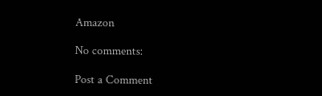Amazon

No comments:

Post a Comment